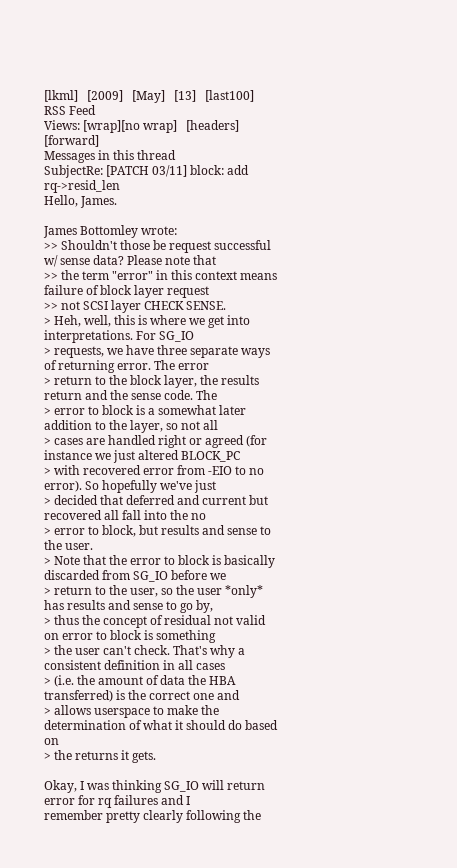[lkml]   [2009]   [May]   [13]   [last100]   RSS Feed
Views: [wrap][no wrap]   [headers]  [forward]
Messages in this thread
SubjectRe: [PATCH 03/11] block: add rq->resid_len
Hello, James.

James Bottomley wrote:
>> Shouldn't those be request successful w/ sense data? Please note that
>> the term "error" in this context means failure of block layer request
>> not SCSI layer CHECK SENSE.
> Heh, well, this is where we get into interpretations. For SG_IO
> requests, we have three separate ways of returning error. The error
> return to the block layer, the results return and the sense code. The
> error to block is a somewhat later addition to the layer, so not all
> cases are handled right or agreed (for instance we just altered BLOCK_PC
> with recovered error from -EIO to no error). So hopefully we've just
> decided that deferred and current but recovered all fall into the no
> error to block, but results and sense to the user.
> Note that the error to block is basically discarded from SG_IO before we
> return to the user, so the user *only* has results and sense to go by,
> thus the concept of residual not valid on error to block is something
> the user can't check. That's why a consistent definition in all cases
> (i.e. the amount of data the HBA transferred) is the correct one and
> allows userspace to make the determination of what it should do based on
> the returns it gets.

Okay, I was thinking SG_IO will return error for rq failures and I
remember pretty clearly following the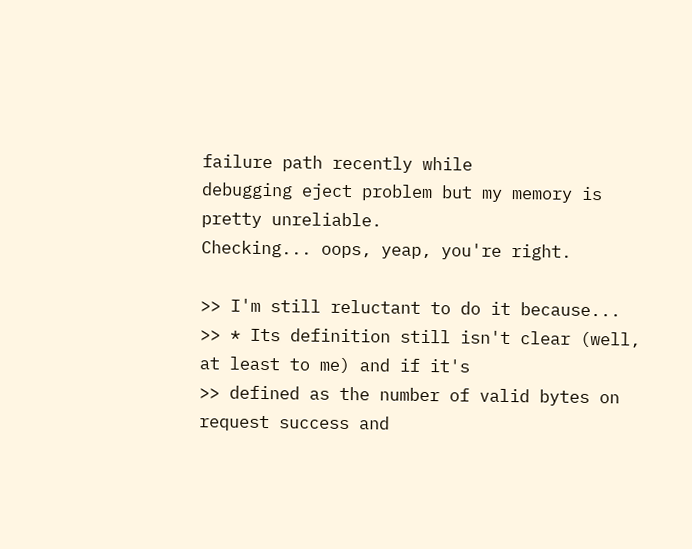failure path recently while
debugging eject problem but my memory is pretty unreliable.
Checking... oops, yeap, you're right.

>> I'm still reluctant to do it because...
>> * Its definition still isn't clear (well, at least to me) and if it's
>> defined as the number of valid bytes on request success and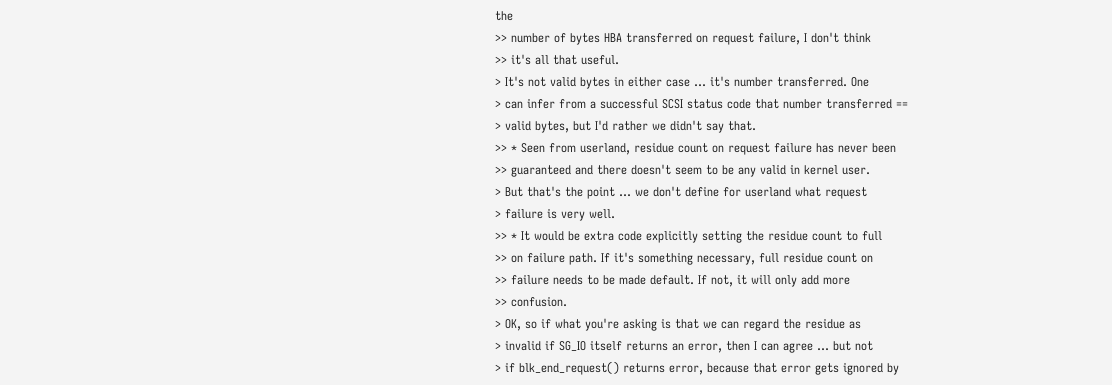the
>> number of bytes HBA transferred on request failure, I don't think
>> it's all that useful.
> It's not valid bytes in either case ... it's number transferred. One
> can infer from a successful SCSI status code that number transferred ==
> valid bytes, but I'd rather we didn't say that.
>> * Seen from userland, residue count on request failure has never been
>> guaranteed and there doesn't seem to be any valid in kernel user.
> But that's the point ... we don't define for userland what request
> failure is very well.
>> * It would be extra code explicitly setting the residue count to full
>> on failure path. If it's something necessary, full residue count on
>> failure needs to be made default. If not, it will only add more
>> confusion.
> OK, so if what you're asking is that we can regard the residue as
> invalid if SG_IO itself returns an error, then I can agree ... but not
> if blk_end_request() returns error, because that error gets ignored by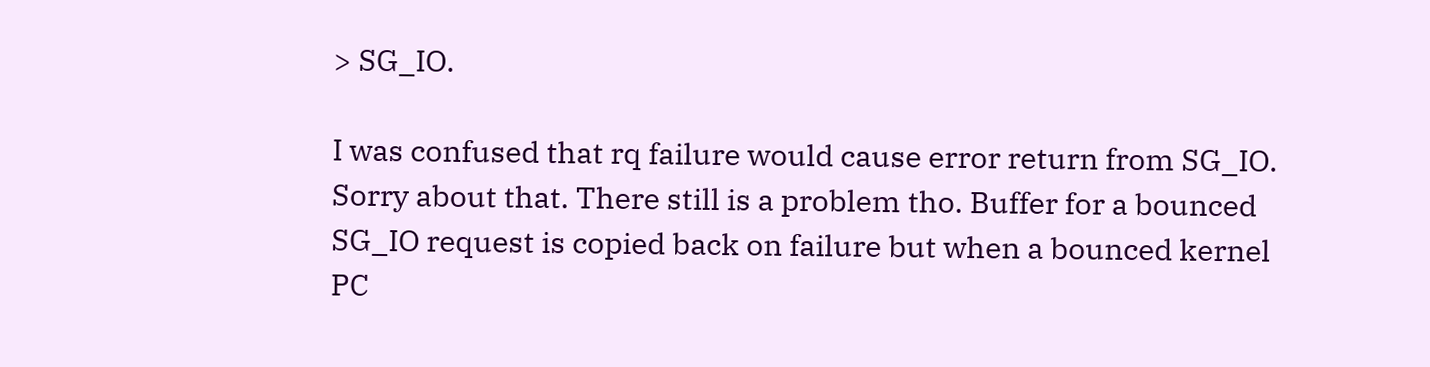> SG_IO.

I was confused that rq failure would cause error return from SG_IO.
Sorry about that. There still is a problem tho. Buffer for a bounced
SG_IO request is copied back on failure but when a bounced kernel PC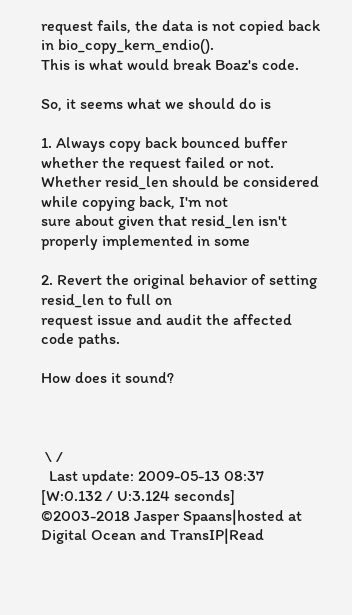request fails, the data is not copied back in bio_copy_kern_endio().
This is what would break Boaz's code.

So, it seems what we should do is

1. Always copy back bounced buffer whether the request failed or not.
Whether resid_len should be considered while copying back, I'm not
sure about given that resid_len isn't properly implemented in some

2. Revert the original behavior of setting resid_len to full on
request issue and audit the affected code paths.

How does it sound?



 \ /
  Last update: 2009-05-13 08:37    [W:0.132 / U:3.124 seconds]
©2003-2018 Jasper Spaans|hosted at Digital Ocean and TransIP|Read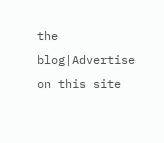the blog|Advertise on this site